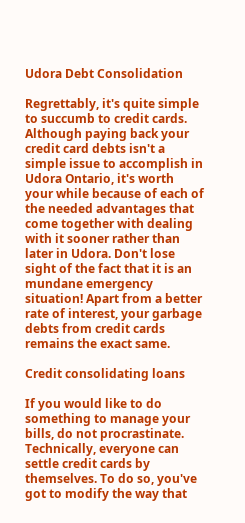Udora Debt Consolidation

Regrettably, it's quite simple to succumb to credit cards. Although paying back your credit card debts isn't a simple issue to accomplish in Udora Ontario, it's worth your while because of each of the needed advantages that come together with dealing with it sooner rather than later in Udora. Don't lose sight of the fact that it is an mundane emergency situation! Apart from a better rate of interest, your garbage debts from credit cards remains the exact same.

Credit consolidating loans

If you would like to do something to manage your bills, do not procrastinate. Technically, everyone can settle credit cards by themselves. To do so, you've got to modify the way that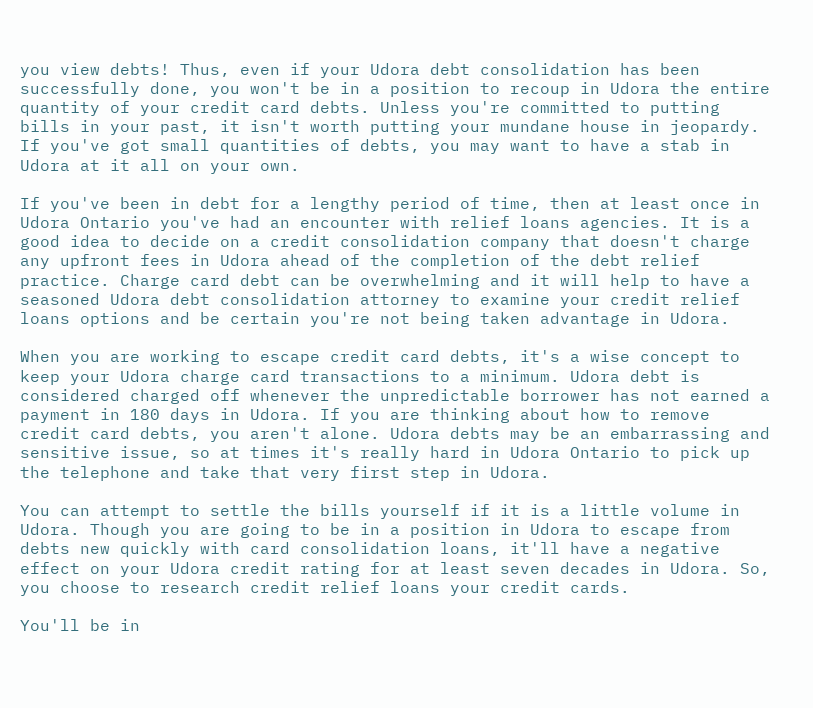you view debts! Thus, even if your Udora debt consolidation has been successfully done, you won't be in a position to recoup in Udora the entire quantity of your credit card debts. Unless you're committed to putting bills in your past, it isn't worth putting your mundane house in jeopardy. If you've got small quantities of debts, you may want to have a stab in Udora at it all on your own.

If you've been in debt for a lengthy period of time, then at least once in Udora Ontario you've had an encounter with relief loans agencies. It is a good idea to decide on a credit consolidation company that doesn't charge any upfront fees in Udora ahead of the completion of the debt relief practice. Charge card debt can be overwhelming and it will help to have a seasoned Udora debt consolidation attorney to examine your credit relief loans options and be certain you're not being taken advantage in Udora.

When you are working to escape credit card debts, it's a wise concept to keep your Udora charge card transactions to a minimum. Udora debt is considered charged off whenever the unpredictable borrower has not earned a payment in 180 days in Udora. If you are thinking about how to remove credit card debts, you aren't alone. Udora debts may be an embarrassing and sensitive issue, so at times it's really hard in Udora Ontario to pick up the telephone and take that very first step in Udora.

You can attempt to settle the bills yourself if it is a little volume in Udora. Though you are going to be in a position in Udora to escape from debts new quickly with card consolidation loans, it'll have a negative effect on your Udora credit rating for at least seven decades in Udora. So, you choose to research credit relief loans your credit cards.

You'll be in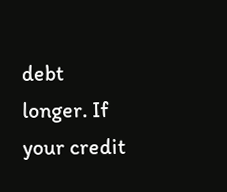debt longer. If your credit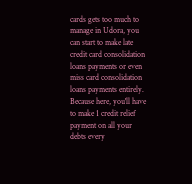cards gets too much to manage in Udora, you can start to make late credit card consolidation loans payments or even miss card consolidation loans payments entirely. Because here, you'll have to make 1 credit relief payment on all your debts every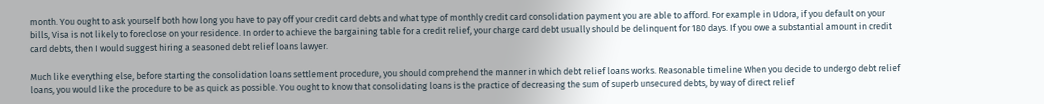month. You ought to ask yourself both how long you have to pay off your credit card debts and what type of monthly credit card consolidation payment you are able to afford. For example in Udora, if you default on your bills, Visa is not likely to foreclose on your residence. In order to achieve the bargaining table for a credit relief, your charge card debt usually should be delinquent for 180 days. If you owe a substantial amount in credit card debts, then I would suggest hiring a seasoned debt relief loans lawyer.

Much like everything else, before starting the consolidation loans settlement procedure, you should comprehend the manner in which debt relief loans works. Reasonable timeline When you decide to undergo debt relief loans, you would like the procedure to be as quick as possible. You ought to know that consolidating loans is the practice of decreasing the sum of superb unsecured debts, by way of direct relief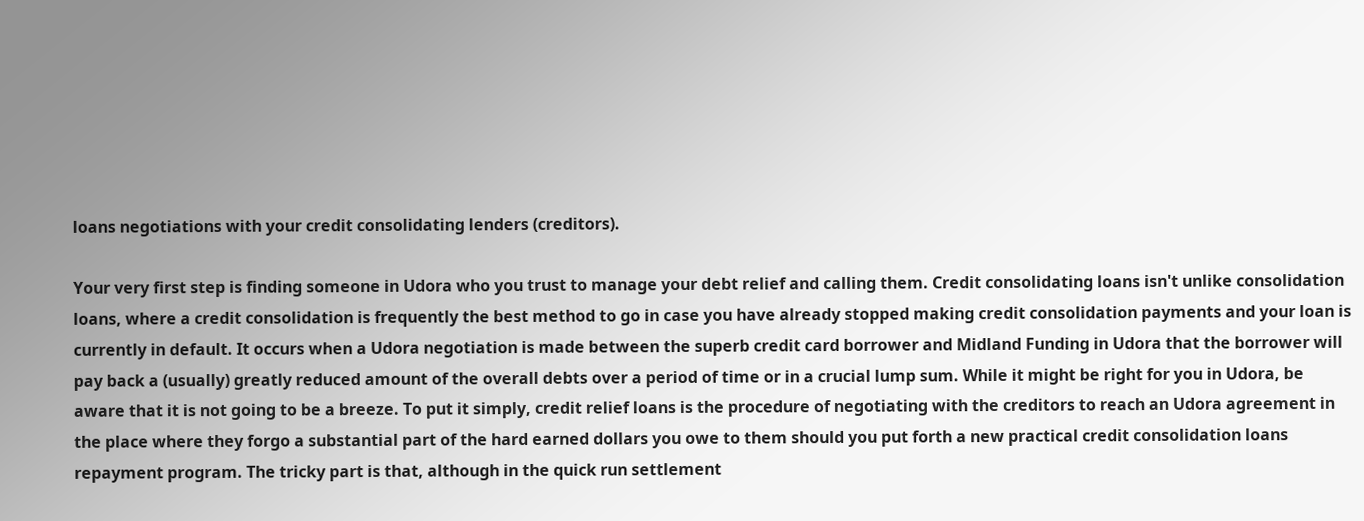loans negotiations with your credit consolidating lenders (creditors).

Your very first step is finding someone in Udora who you trust to manage your debt relief and calling them. Credit consolidating loans isn't unlike consolidation loans, where a credit consolidation is frequently the best method to go in case you have already stopped making credit consolidation payments and your loan is currently in default. It occurs when a Udora negotiation is made between the superb credit card borrower and Midland Funding in Udora that the borrower will pay back a (usually) greatly reduced amount of the overall debts over a period of time or in a crucial lump sum. While it might be right for you in Udora, be aware that it is not going to be a breeze. To put it simply, credit relief loans is the procedure of negotiating with the creditors to reach an Udora agreement in the place where they forgo a substantial part of the hard earned dollars you owe to them should you put forth a new practical credit consolidation loans repayment program. The tricky part is that, although in the quick run settlement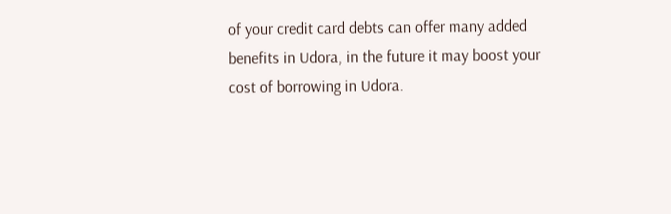of your credit card debts can offer many added benefits in Udora, in the future it may boost your cost of borrowing in Udora.